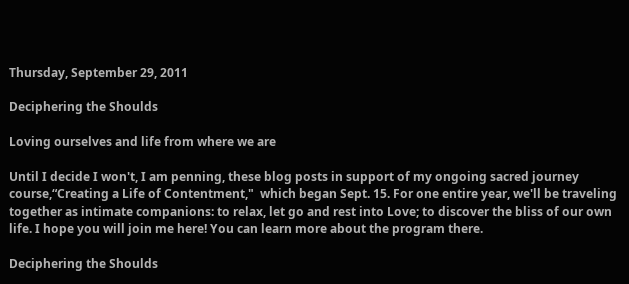Thursday, September 29, 2011

Deciphering the Shoulds

Loving ourselves and life from where we are

Until I decide I won't, I am penning, these blog posts in support of my ongoing sacred journey course,“Creating a Life of Contentment,"  which began Sept. 15. For one entire year, we'll be traveling together as intimate companions: to relax, let go and rest into Love; to discover the bliss of our own life. I hope you will join me here! You can learn more about the program there.

Deciphering the Shoulds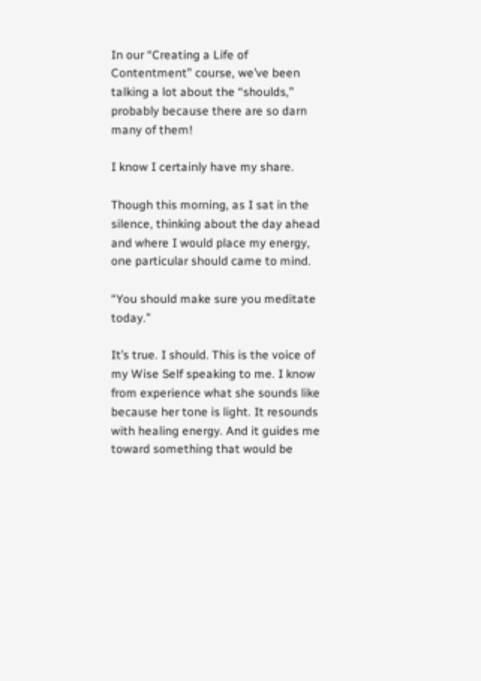In our “Creating a Life of Contentment” course, we’ve been talking a lot about the “shoulds,” probably because there are so darn many of them!

I know I certainly have my share.

Though this morning, as I sat in the silence, thinking about the day ahead and where I would place my energy, one particular should came to mind.

“You should make sure you meditate today.”

It’s true. I should. This is the voice of my Wise Self speaking to me. I know from experience what she sounds like because her tone is light. It resounds with healing energy. And it guides me toward something that would be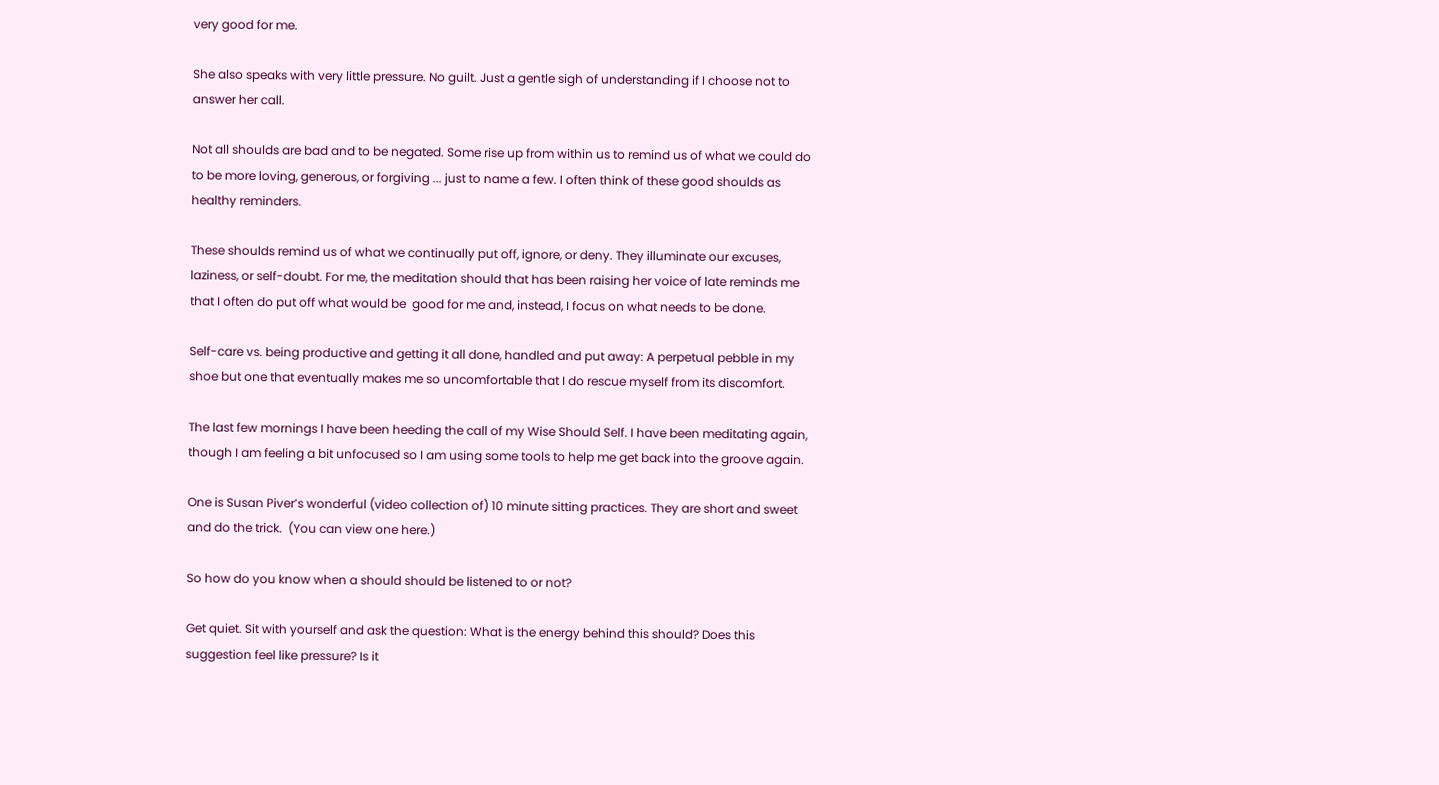very good for me.

She also speaks with very little pressure. No guilt. Just a gentle sigh of understanding if I choose not to answer her call.

Not all shoulds are bad and to be negated. Some rise up from within us to remind us of what we could do to be more loving, generous, or forgiving ... just to name a few. I often think of these good shoulds as healthy reminders.

These shoulds remind us of what we continually put off, ignore, or deny. They illuminate our excuses, laziness, or self-doubt. For me, the meditation should that has been raising her voice of late reminds me that I often do put off what would be  good for me and, instead, I focus on what needs to be done.

Self-care vs. being productive and getting it all done, handled and put away: A perpetual pebble in my shoe but one that eventually makes me so uncomfortable that I do rescue myself from its discomfort.

The last few mornings I have been heeding the call of my Wise Should Self. I have been meditating again, though I am feeling a bit unfocused so I am using some tools to help me get back into the groove again.

One is Susan Piver’s wonderful (video collection of) 10 minute sitting practices. They are short and sweet and do the trick.  (You can view one here.)

So how do you know when a should should be listened to or not?

Get quiet. Sit with yourself and ask the question: What is the energy behind this should? Does this suggestion feel like pressure? Is it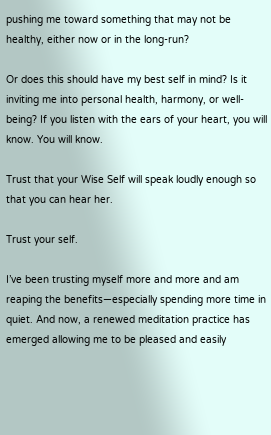pushing me toward something that may not be healthy, either now or in the long-run?

Or does this should have my best self in mind? Is it inviting me into personal health, harmony, or well-being? If you listen with the ears of your heart, you will know. You will know.

Trust that your Wise Self will speak loudly enough so that you can hear her.

Trust your self.

I’ve been trusting myself more and more and am reaping the benefits—especially spending more time in quiet. And now, a renewed meditation practice has emerged allowing me to be pleased and easily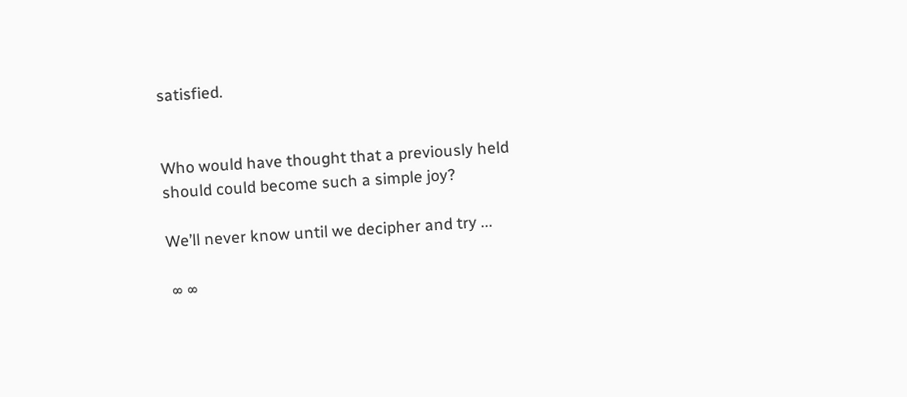satisfied.


Who would have thought that a previously held should could become such a simple joy?

We’ll never know until we decipher and try ...

 ∞ ∞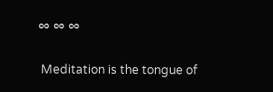∞ ∞ ∞

 Meditation is the tongue of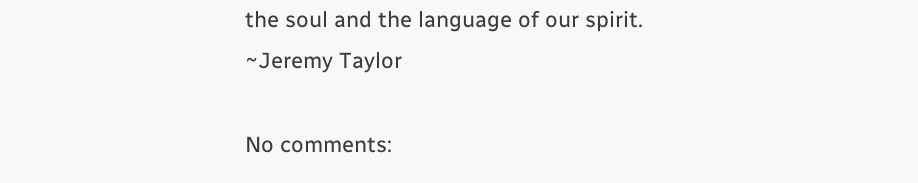the soul and the language of our spirit.
~Jeremy Taylor

No comments: